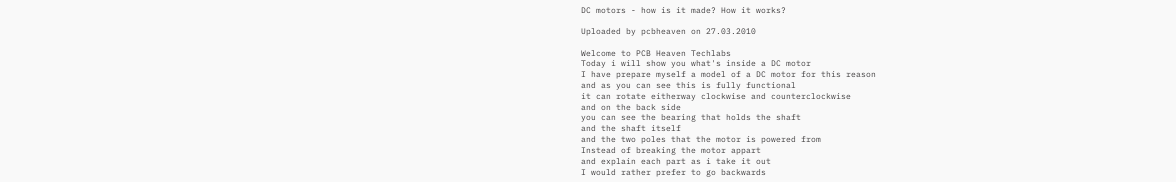DC motors - how is it made? How it works?

Uploaded by pcbheaven on 27.03.2010

Welcome to PCB Heaven Techlabs
Today i will show you what's inside a DC motor
I have prepare myself a model of a DC motor for this reason
and as you can see this is fully functional
it can rotate eitherway clockwise and counterclockwise
and on the back side
you can see the bearing that holds the shaft
and the shaft itself
and the two poles that the motor is powered from
Instead of breaking the motor appart
and explain each part as i take it out
I would rather prefer to go backwards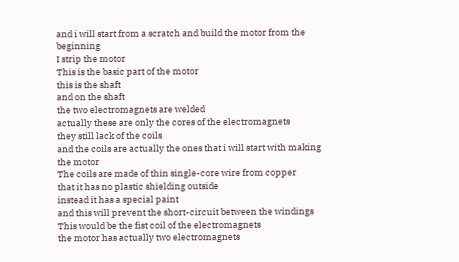and i will start from a scratch and build the motor from the beginning
I strip the motor
This is the basic part of the motor
this is the shaft
and on the shaft
the two electromagnets are welded
actually these are only the cores of the electromagnets
they still lack of the coils
and the coils are actually the ones that i will start with making the motor
The coils are made of thin single-core wire from copper
that it has no plastic shielding outside
instead it has a special paint
and this will prevent the short-circuit between the windings
This would be the fist coil of the electromagnets
the motor has actually two electromagnets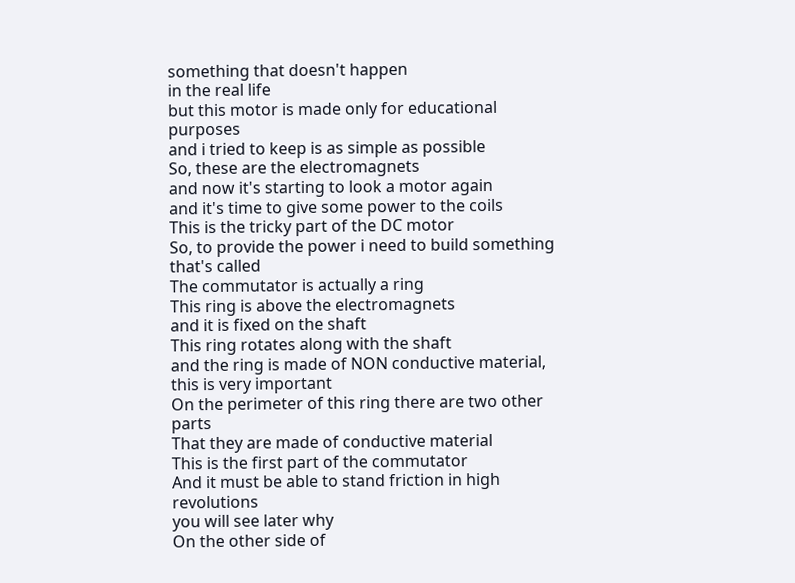something that doesn't happen
in the real life
but this motor is made only for educational purposes
and i tried to keep is as simple as possible
So, these are the electromagnets
and now it's starting to look a motor again
and it's time to give some power to the coils
This is the tricky part of the DC motor
So, to provide the power i need to build something that's called
The commutator is actually a ring
This ring is above the electromagnets
and it is fixed on the shaft
This ring rotates along with the shaft
and the ring is made of NON conductive material, this is very important
On the perimeter of this ring there are two other parts
That they are made of conductive material
This is the first part of the commutator
And it must be able to stand friction in high revolutions
you will see later why
On the other side of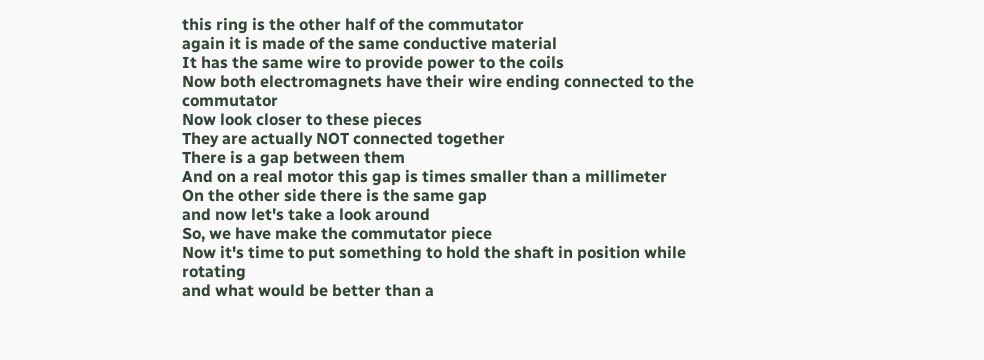this ring is the other half of the commutator
again it is made of the same conductive material
It has the same wire to provide power to the coils
Now both electromagnets have their wire ending connected to the commutator
Now look closer to these pieces
They are actually NOT connected together
There is a gap between them
And on a real motor this gap is times smaller than a millimeter
On the other side there is the same gap
and now let's take a look around
So, we have make the commutator piece
Now it's time to put something to hold the shaft in position while rotating
and what would be better than a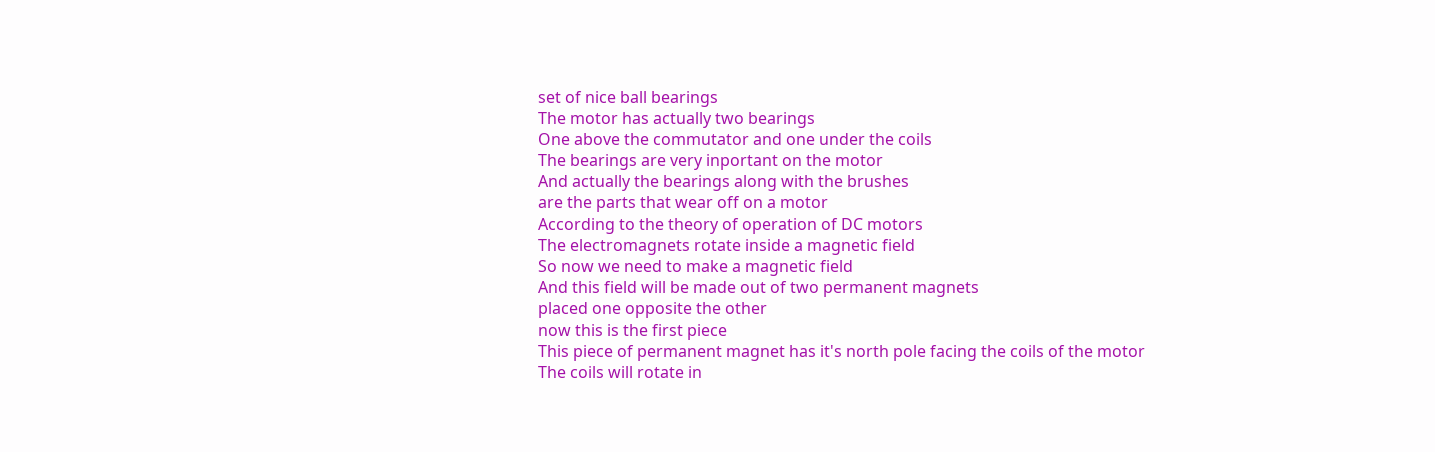set of nice ball bearings
The motor has actually two bearings
One above the commutator and one under the coils
The bearings are very inportant on the motor
And actually the bearings along with the brushes
are the parts that wear off on a motor
According to the theory of operation of DC motors
The electromagnets rotate inside a magnetic field
So now we need to make a magnetic field
And this field will be made out of two permanent magnets
placed one opposite the other
now this is the first piece
This piece of permanent magnet has it's north pole facing the coils of the motor
The coils will rotate in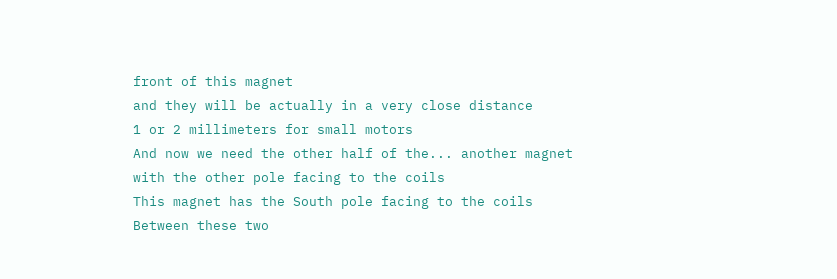front of this magnet
and they will be actually in a very close distance
1 or 2 millimeters for small motors
And now we need the other half of the... another magnet
with the other pole facing to the coils
This magnet has the South pole facing to the coils
Between these two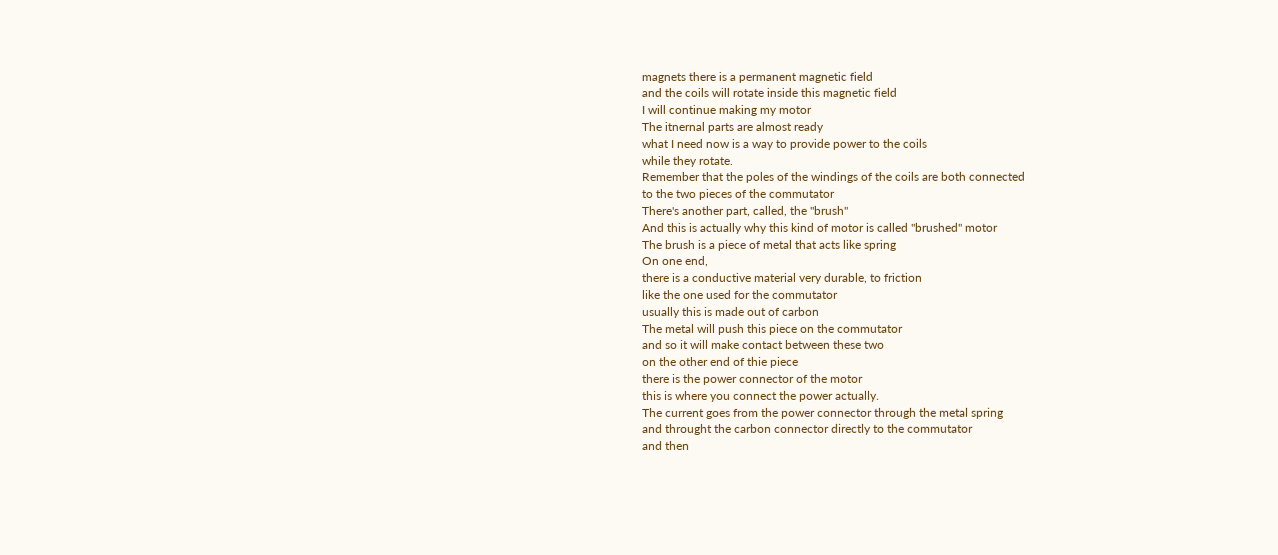magnets there is a permanent magnetic field
and the coils will rotate inside this magnetic field
I will continue making my motor
The itnernal parts are almost ready
what I need now is a way to provide power to the coils
while they rotate.
Remember that the poles of the windings of the coils are both connected
to the two pieces of the commutator
There's another part, called, the "brush"
And this is actually why this kind of motor is called "brushed" motor
The brush is a piece of metal that acts like spring
On one end,
there is a conductive material very durable, to friction
like the one used for the commutator
usually this is made out of carbon
The metal will push this piece on the commutator
and so it will make contact between these two
on the other end of thie piece
there is the power connector of the motor
this is where you connect the power actually.
The current goes from the power connector through the metal spring
and throught the carbon connector directly to the commutator
and then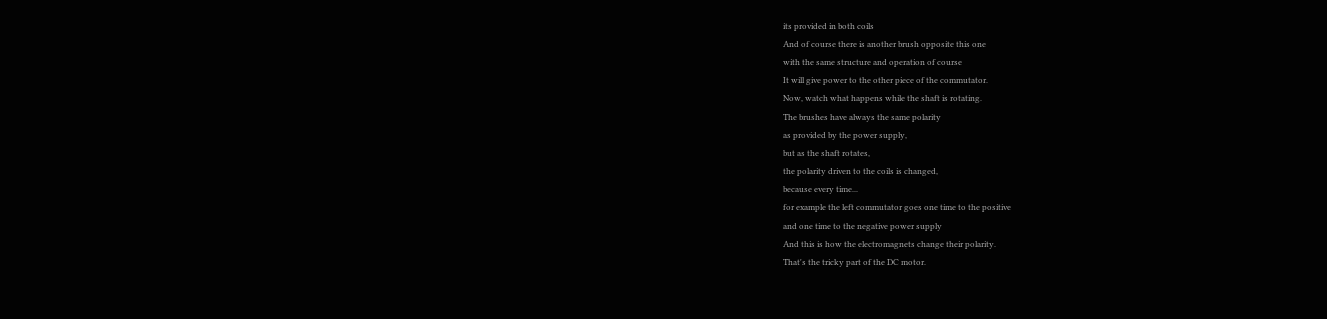its provided in both coils
And of course there is another brush opposite this one
with the same structure and operation of course
It will give power to the other piece of the commutator.
Now, watch what happens while the shaft is rotating.
The brushes have always the same polarity
as provided by the power supply,
but as the shaft rotates,
the polarity driven to the coils is changed,
because every time...
for example the left commutator goes one time to the positive
and one time to the negative power supply
And this is how the electromagnets change their polarity.
That's the tricky part of the DC motor.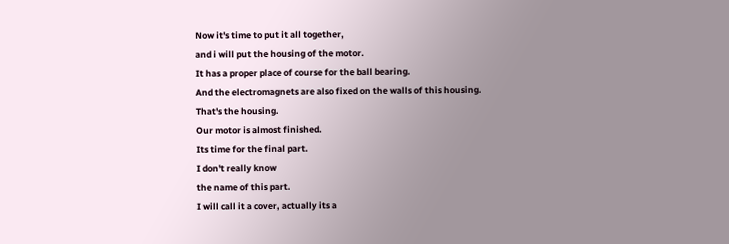Now it's time to put it all together,
and i will put the housing of the motor.
It has a proper place of course for the ball bearing.
And the electromagnets are also fixed on the walls of this housing.
That's the housing.
Our motor is almost finished.
Its time for the final part.
I don't really know
the name of this part.
I will call it a cover, actually its a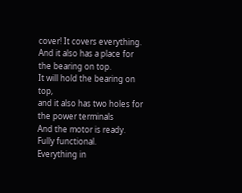cover! It covers everything.
And it also has a place for the bearing on top.
It will hold the bearing on top,
and it also has two holes for the power terminals
And the motor is ready.
Fully functional.
Everything in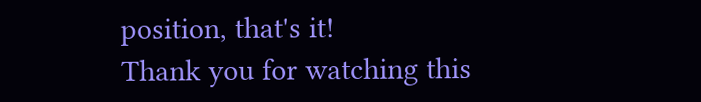position, that's it!
Thank you for watching this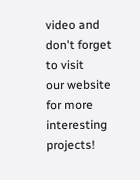video and don't forget to visit
our website for more interesting projects!